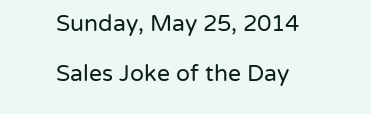Sunday, May 25, 2014

Sales Joke of the Day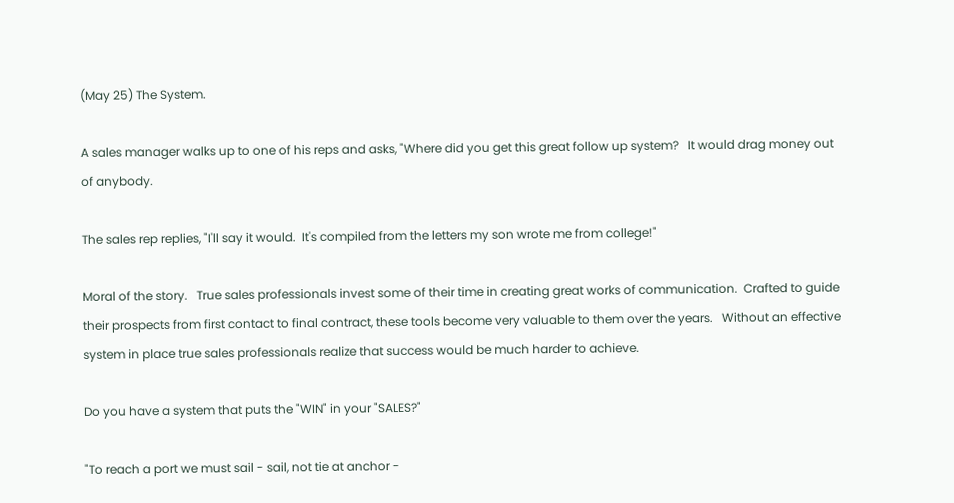(May 25) The System.

A sales manager walks up to one of his reps and asks, "Where did you get this great follow up system?   It would drag money out of anybody.

The sales rep replies, "I'll say it would.  It's compiled from the letters my son wrote me from college!"

Moral of the story.   True sales professionals invest some of their time in creating great works of communication.  Crafted to guide their prospects from first contact to final contract, these tools become very valuable to them over the years.   Without an effective system in place true sales professionals realize that success would be much harder to achieve.

Do you have a system that puts the "WIN" in your "SALES?"

"To reach a port we must sail - sail, not tie at anchor -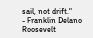sail, not drift."
- Franklin Delano Roosevelt